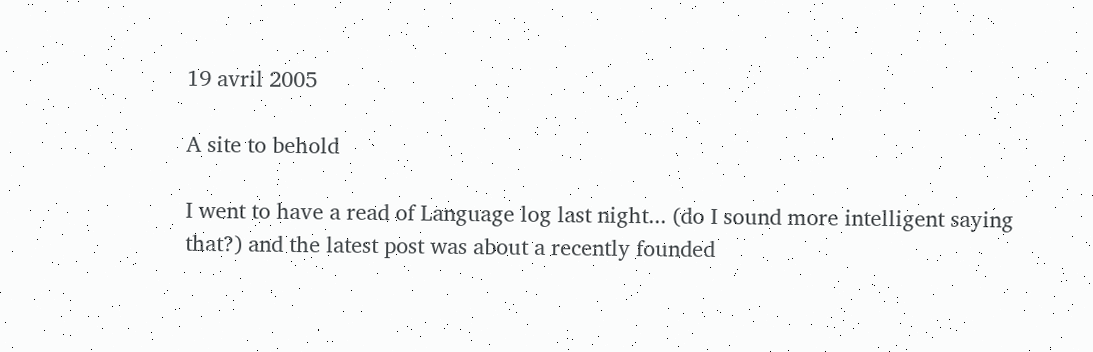19 avril 2005

A site to behold

I went to have a read of Language log last night... (do I sound more intelligent saying that?) and the latest post was about a recently founded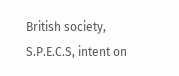British society, S.P.E.C.S, intent on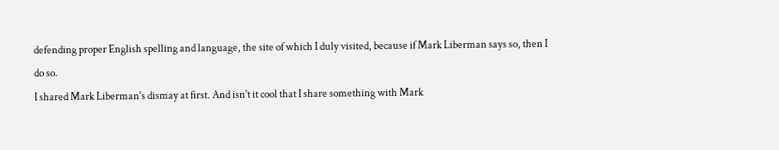defending proper English spelling and language, the site of which I duly visited, because if Mark Liberman says so, then I do so.
I shared Mark Liberman's dismay at first. And isn't it cool that I share something with Mark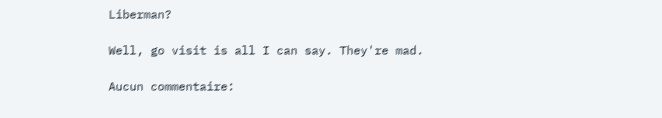Liberman?

Well, go visit is all I can say. They're mad.

Aucun commentaire: